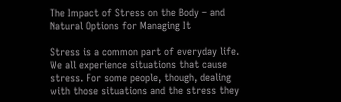The Impact of Stress on the Body – and Natural Options for Managing It

Stress is a common part of everyday life. We all experience situations that cause stress. For some people, though, dealing with those situations and the stress they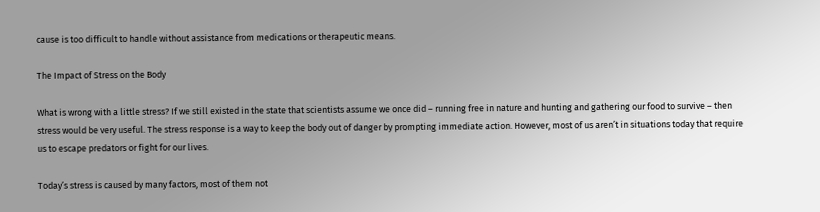cause is too difficult to handle without assistance from medications or therapeutic means.

The Impact of Stress on the Body

What is wrong with a little stress? If we still existed in the state that scientists assume we once did – running free in nature and hunting and gathering our food to survive – then stress would be very useful. The stress response is a way to keep the body out of danger by prompting immediate action. However, most of us aren’t in situations today that require us to escape predators or fight for our lives.

Today’s stress is caused by many factors, most of them not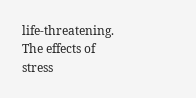life-threatening. The effects of stress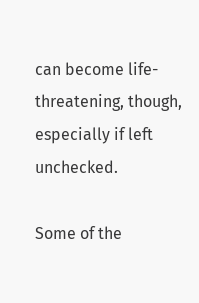can become life-threatening, though, especially if left unchecked.

Some of the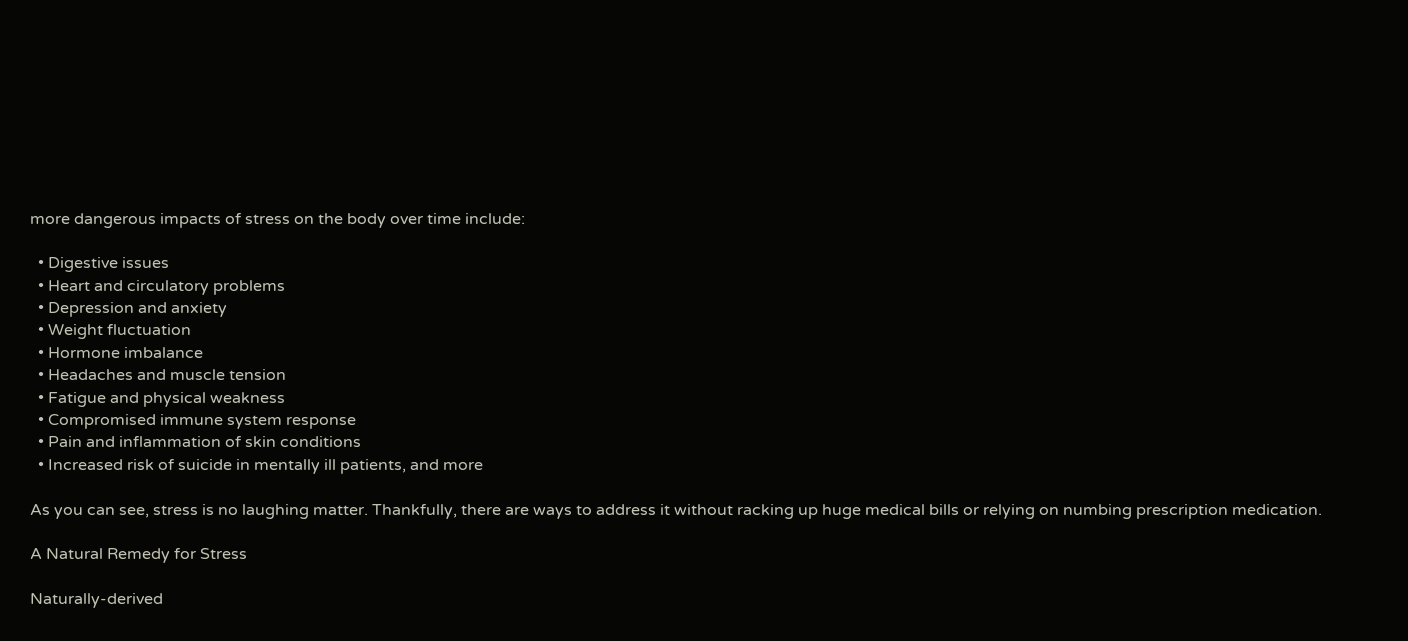more dangerous impacts of stress on the body over time include:

  • Digestive issues
  • Heart and circulatory problems
  • Depression and anxiety
  • Weight fluctuation
  • Hormone imbalance
  • Headaches and muscle tension
  • Fatigue and physical weakness
  • Compromised immune system response
  • Pain and inflammation of skin conditions
  • Increased risk of suicide in mentally ill patients, and more

As you can see, stress is no laughing matter. Thankfully, there are ways to address it without racking up huge medical bills or relying on numbing prescription medication.

A Natural Remedy for Stress

Naturally-derived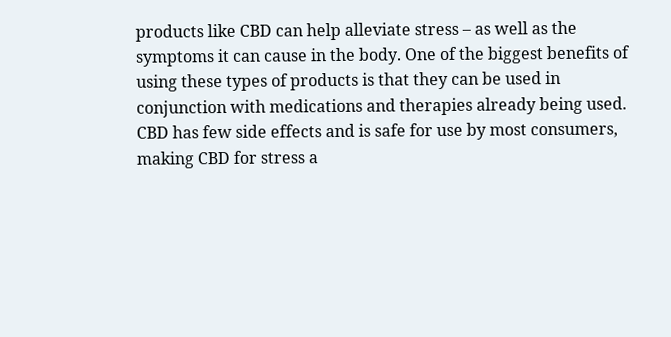products like CBD can help alleviate stress – as well as the symptoms it can cause in the body. One of the biggest benefits of using these types of products is that they can be used in conjunction with medications and therapies already being used. CBD has few side effects and is safe for use by most consumers, making CBD for stress a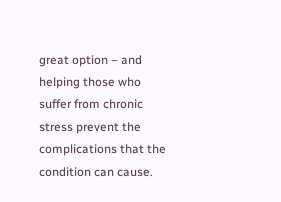great option – and helping those who suffer from chronic stress prevent the complications that the condition can cause.